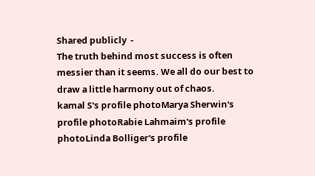Shared publicly  -
The truth behind most success is often messier than it seems. We all do our best to draw a little harmony out of chaos.
kamal S's profile photoMarya Sherwin's profile photoRabie Lahmaim's profile photoLinda Bolliger's profile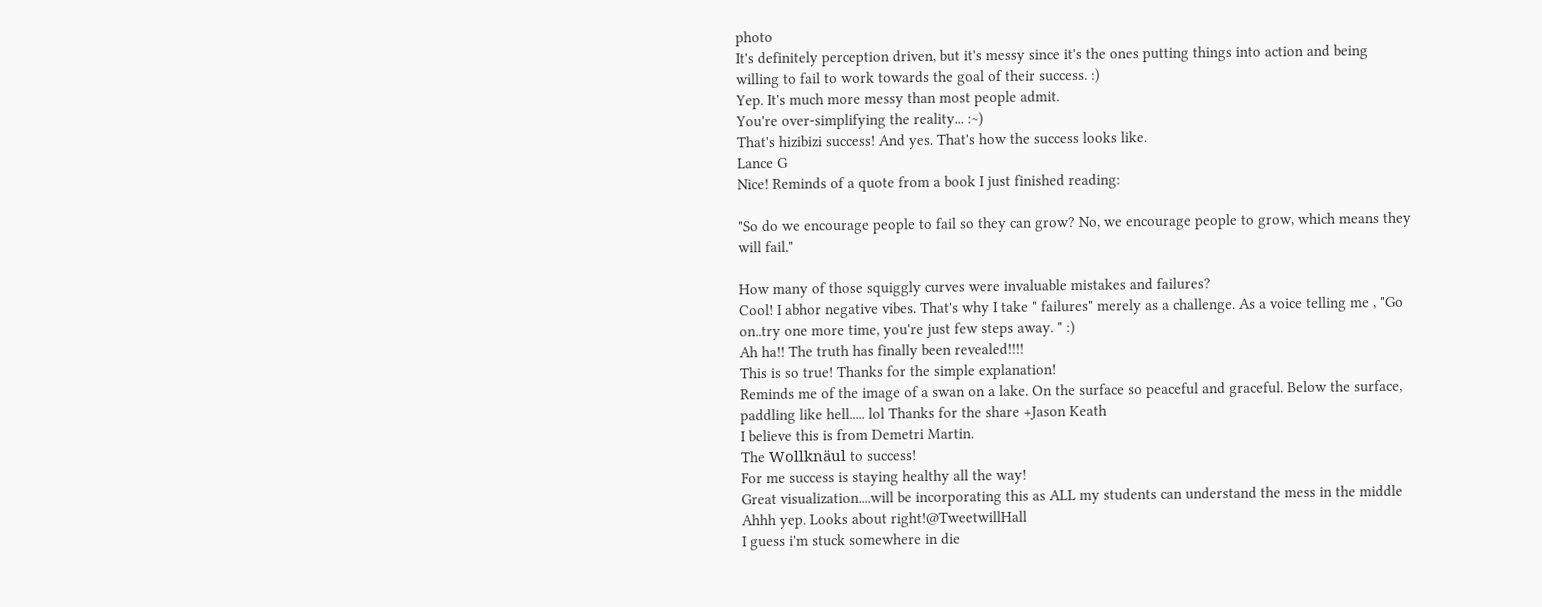photo
It's definitely perception driven, but it's messy since it's the ones putting things into action and being willing to fail to work towards the goal of their success. :)
Yep. It's much more messy than most people admit.
You're over-simplifying the reality... :~)
That's hizibizi success! And yes. That's how the success looks like.
Lance G
Nice! Reminds of a quote from a book I just finished reading:

"So do we encourage people to fail so they can grow? No, we encourage people to grow, which means they will fail."

How many of those squiggly curves were invaluable mistakes and failures?
Cool! I abhor negative vibes. That's why I take " failures" merely as a challenge. As a voice telling me , "Go on..try one more time, you're just few steps away. " :)
Ah ha!! The truth has finally been revealed!!!!
This is so true! Thanks for the simple explanation!
Reminds me of the image of a swan on a lake. On the surface so peaceful and graceful. Below the surface, paddling like hell..... lol Thanks for the share +Jason Keath
I believe this is from Demetri Martin.
The Wollknäul to success!
For me success is staying healthy all the way!
Great visualization....will be incorporating this as ALL my students can understand the mess in the middle
Ahhh yep. Looks about right!@TweetwillHall
I guess i'm stuck somewhere in die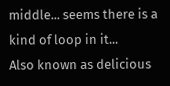middle... seems there is a kind of loop in it...
Also known as delicious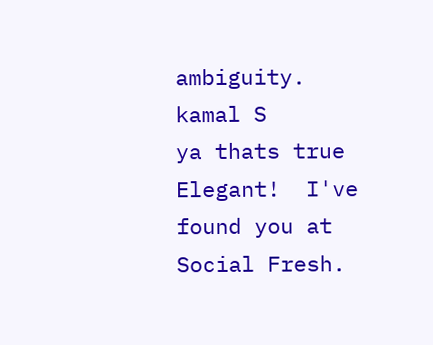ambiguity.
kamal S
ya thats true
Elegant!  I've found you at Social Fresh.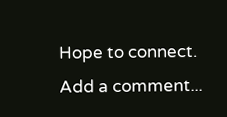Hope to connect.
Add a comment...